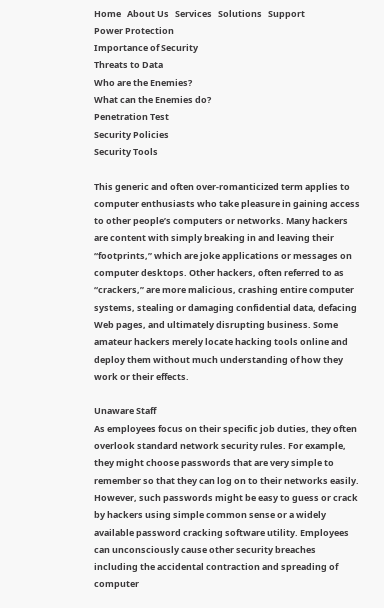Home   About Us   Services   Solutions   Support
Power Protection
Importance of Security
Threats to Data
Who are the Enemies?
What can the Enemies do?
Penetration Test
Security Policies
Security Tools

This generic and often over-romanticized term applies to computer enthusiasts who take pleasure in gaining access to other people’s computers or networks. Many hackers are content with simply breaking in and leaving their “footprints,” which are joke applications or messages on computer desktops. Other hackers, often referred to as “crackers,” are more malicious, crashing entire computer systems, stealing or damaging confidential data, defacing Web pages, and ultimately disrupting business. Some amateur hackers merely locate hacking tools online and deploy them without much understanding of how they work or their effects.

Unaware Staff
As employees focus on their specific job duties, they often overlook standard network security rules. For example, they might choose passwords that are very simple to remember so that they can log on to their networks easily. However, such passwords might be easy to guess or crack
by hackers using simple common sense or a widely available password cracking software utility. Employees can unconsciously cause other security breaches including the accidental contraction and spreading of computer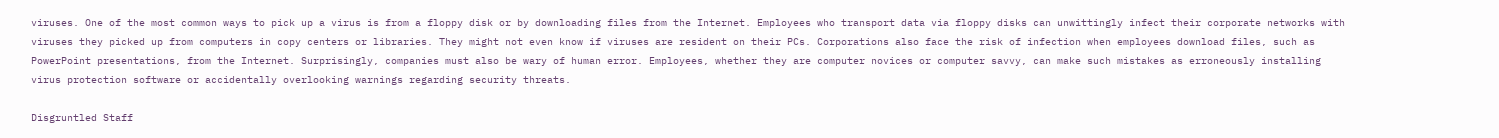viruses. One of the most common ways to pick up a virus is from a floppy disk or by downloading files from the Internet. Employees who transport data via floppy disks can unwittingly infect their corporate networks with viruses they picked up from computers in copy centers or libraries. They might not even know if viruses are resident on their PCs. Corporations also face the risk of infection when employees download files, such as PowerPoint presentations, from the Internet. Surprisingly, companies must also be wary of human error. Employees, whether they are computer novices or computer savvy, can make such mistakes as erroneously installing virus protection software or accidentally overlooking warnings regarding security threats.

Disgruntled Staff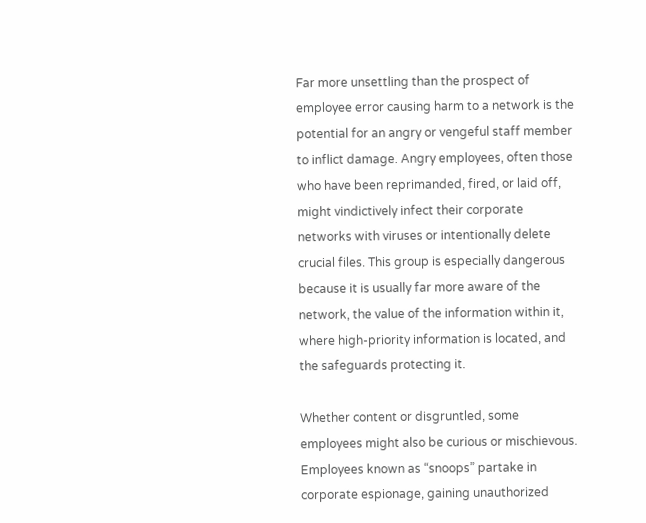Far more unsettling than the prospect of employee error causing harm to a network is the potential for an angry or vengeful staff member to inflict damage. Angry employees, often those who have been reprimanded, fired, or laid off, might vindictively infect their corporate networks with viruses or intentionally delete crucial files. This group is especially dangerous because it is usually far more aware of the network, the value of the information within it, where high-priority information is located, and the safeguards protecting it.

Whether content or disgruntled, some employees might also be curious or mischievous. Employees known as “snoops” partake in corporate espionage, gaining unauthorized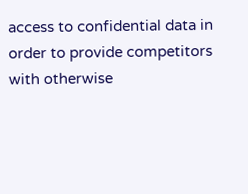access to confidential data in order to provide competitors with otherwise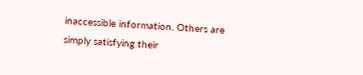inaccessible information. Others are simply satisfying their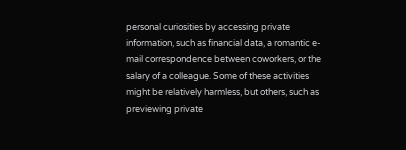personal curiosities by accessing private information, such as financial data, a romantic e-mail correspondence between coworkers, or the salary of a colleague. Some of these activities might be relatively harmless, but others, such as previewing private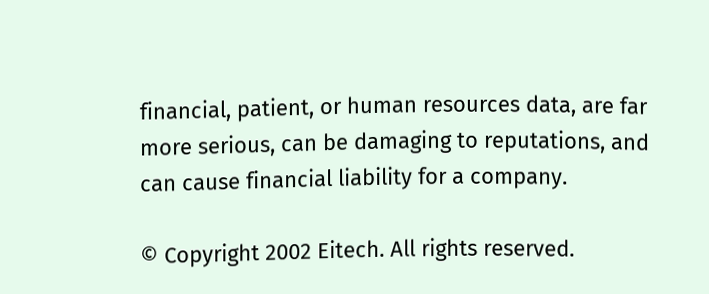financial, patient, or human resources data, are far more serious, can be damaging to reputations, and can cause financial liability for a company.

© Copyright 2002 Eitech. All rights reserved.